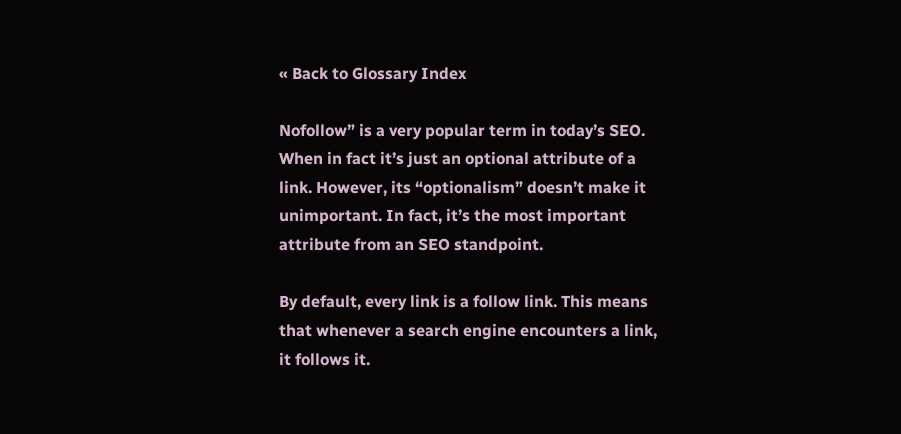« Back to Glossary Index

Nofollow” is a very popular term in today’s SEO. When in fact it’s just an optional attribute of a link. However, its “optionalism” doesn’t make it unimportant. In fact, it’s the most important attribute from an SEO standpoint.

By default, every link is a follow link. This means that whenever a search engine encounters a link, it follows it.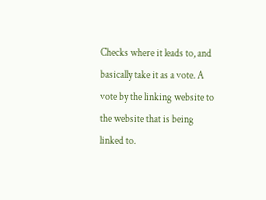Checks where it leads to, and basically take it as a vote. A vote by the linking website to the website that is being linked to.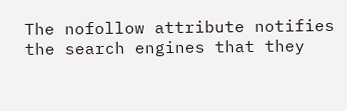The nofollow attribute notifies the search engines that they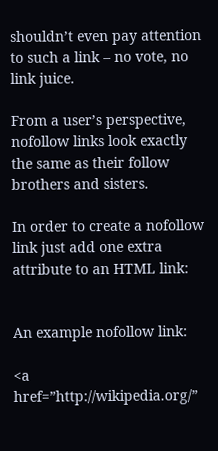shouldn’t even pay attention to such a link – no vote, no link juice.

From a user’s perspective, nofollow links look exactly the same as their follow brothers and sisters.

In order to create a nofollow link just add one extra attribute to an HTML link:


An example nofollow link:

<a href=”http://wikipedia.org/”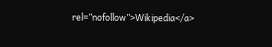rel=”nofollow”>Wikipedia</a>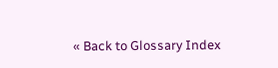« Back to Glossary Index